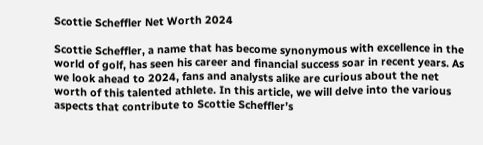Scottie Scheffler Net Worth 2024

Scottie Scheffler, a name that has become synonymous with excellence in the world of golf, has seen his career and financial success soar in recent years. As we look ahead to 2024, fans and analysts alike are curious about the net worth of this talented athlete. In this article, we will delve into the various aspects that contribute to Scottie Scheffler’s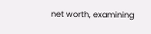net worth, examining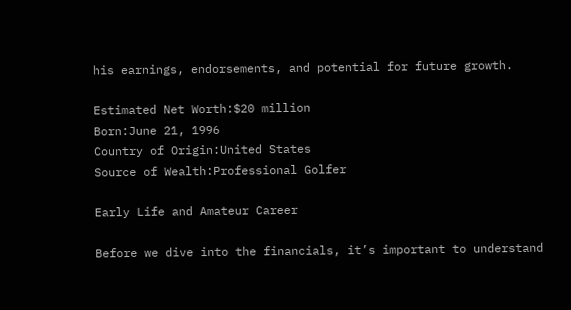his earnings, endorsements, and potential for future growth.

Estimated Net Worth:$20 million
Born:June 21, 1996
Country of Origin:United States
Source of Wealth:Professional Golfer

Early Life and Amateur Career

Before we dive into the financials, it’s important to understand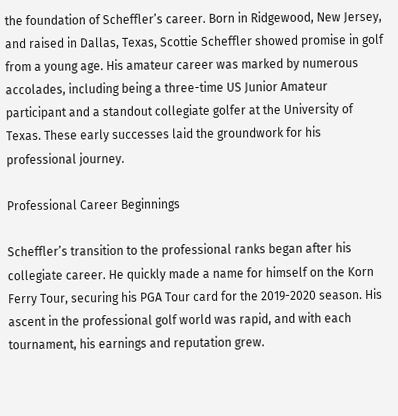the foundation of Scheffler’s career. Born in Ridgewood, New Jersey, and raised in Dallas, Texas, Scottie Scheffler showed promise in golf from a young age. His amateur career was marked by numerous accolades, including being a three-time US Junior Amateur participant and a standout collegiate golfer at the University of Texas. These early successes laid the groundwork for his professional journey.

Professional Career Beginnings

Scheffler’s transition to the professional ranks began after his collegiate career. He quickly made a name for himself on the Korn Ferry Tour, securing his PGA Tour card for the 2019-2020 season. His ascent in the professional golf world was rapid, and with each tournament, his earnings and reputation grew.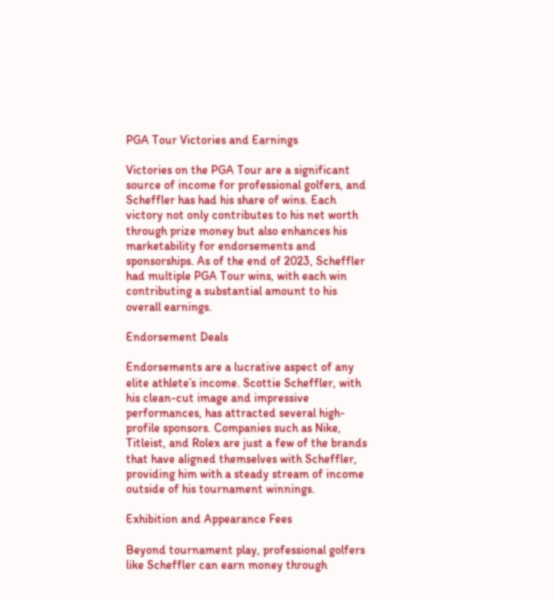PGA Tour Victories and Earnings

Victories on the PGA Tour are a significant source of income for professional golfers, and Scheffler has had his share of wins. Each victory not only contributes to his net worth through prize money but also enhances his marketability for endorsements and sponsorships. As of the end of 2023, Scheffler had multiple PGA Tour wins, with each win contributing a substantial amount to his overall earnings.

Endorsement Deals

Endorsements are a lucrative aspect of any elite athlete’s income. Scottie Scheffler, with his clean-cut image and impressive performances, has attracted several high-profile sponsors. Companies such as Nike, Titleist, and Rolex are just a few of the brands that have aligned themselves with Scheffler, providing him with a steady stream of income outside of his tournament winnings.

Exhibition and Appearance Fees

Beyond tournament play, professional golfers like Scheffler can earn money through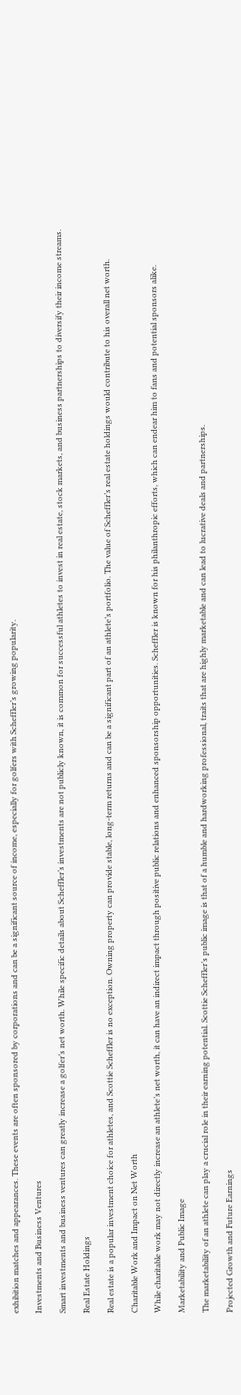exhibition matches and appearances. These events are often sponsored by corporations and can be a significant source of income, especially for golfers with Scheffler’s growing popularity.

Investments and Business Ventures

Smart investments and business ventures can greatly increase a golfer’s net worth. While specific details about Scheffler’s investments are not publicly known, it is common for successful athletes to invest in real estate, stock markets, and business partnerships to diversify their income streams.

Real Estate Holdings

Real estate is a popular investment choice for athletes, and Scottie Scheffler is no exception. Owning property can provide stable, long-term returns and can be a significant part of an athlete’s portfolio. The value of Scheffler’s real estate holdings would contribute to his overall net worth.

Charitable Work and Impact on Net Worth

While charitable work may not directly increase an athlete’s net worth, it can have an indirect impact through positive public relations and enhanced sponsorship opportunities. Scheffler is known for his philanthropic efforts, which can endear him to fans and potential sponsors alike.

Marketability and Public Image

The marketability of an athlete can play a crucial role in their earning potential. Scottie Scheffler’s public image is that of a humble and hardworking professional, traits that are highly marketable and can lead to lucrative deals and partnerships.

Projected Growth and Future Earnings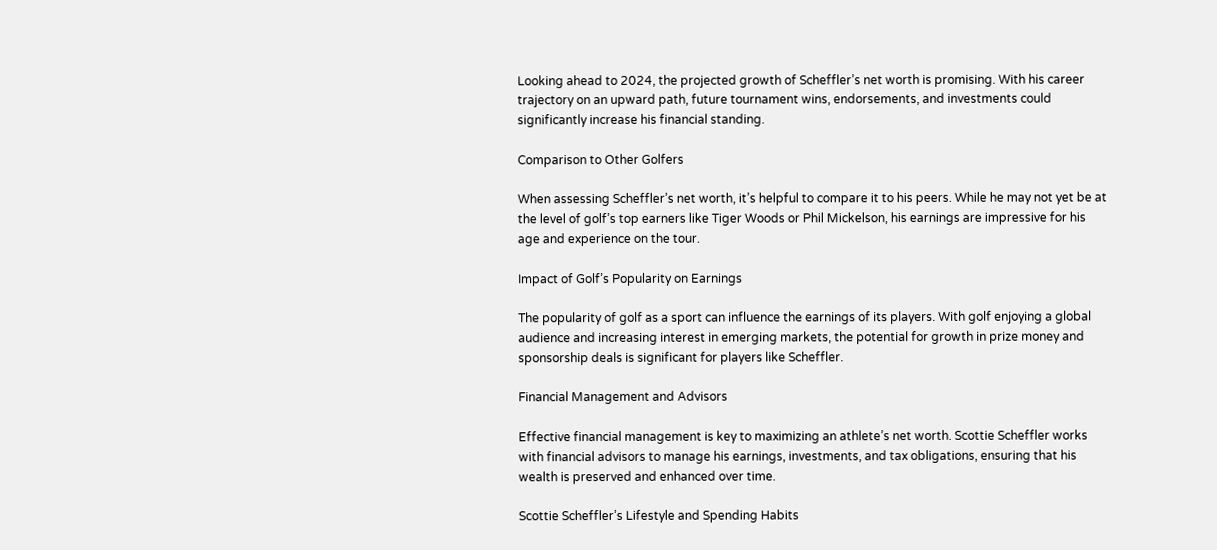Looking ahead to 2024, the projected growth of Scheffler’s net worth is promising. With his career trajectory on an upward path, future tournament wins, endorsements, and investments could significantly increase his financial standing.

Comparison to Other Golfers

When assessing Scheffler’s net worth, it’s helpful to compare it to his peers. While he may not yet be at the level of golf’s top earners like Tiger Woods or Phil Mickelson, his earnings are impressive for his age and experience on the tour.

Impact of Golf’s Popularity on Earnings

The popularity of golf as a sport can influence the earnings of its players. With golf enjoying a global audience and increasing interest in emerging markets, the potential for growth in prize money and sponsorship deals is significant for players like Scheffler.

Financial Management and Advisors

Effective financial management is key to maximizing an athlete’s net worth. Scottie Scheffler works with financial advisors to manage his earnings, investments, and tax obligations, ensuring that his wealth is preserved and enhanced over time.

Scottie Scheffler’s Lifestyle and Spending Habits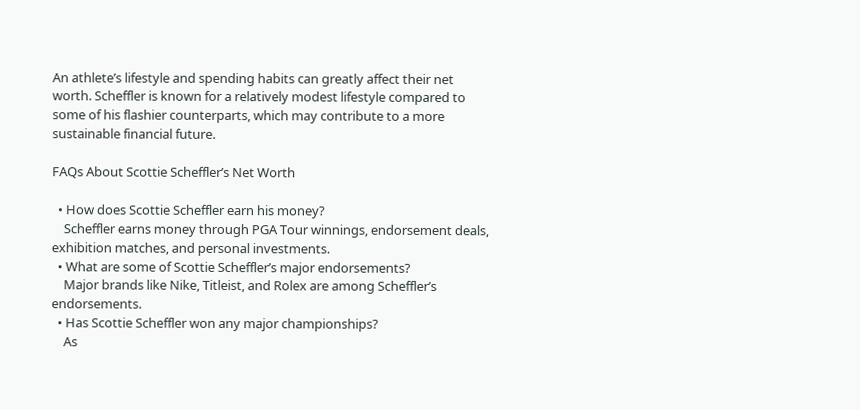An athlete’s lifestyle and spending habits can greatly affect their net worth. Scheffler is known for a relatively modest lifestyle compared to some of his flashier counterparts, which may contribute to a more sustainable financial future.

FAQs About Scottie Scheffler’s Net Worth

  • How does Scottie Scheffler earn his money?
    Scheffler earns money through PGA Tour winnings, endorsement deals, exhibition matches, and personal investments.
  • What are some of Scottie Scheffler’s major endorsements?
    Major brands like Nike, Titleist, and Rolex are among Scheffler’s endorsements.
  • Has Scottie Scheffler won any major championships?
    As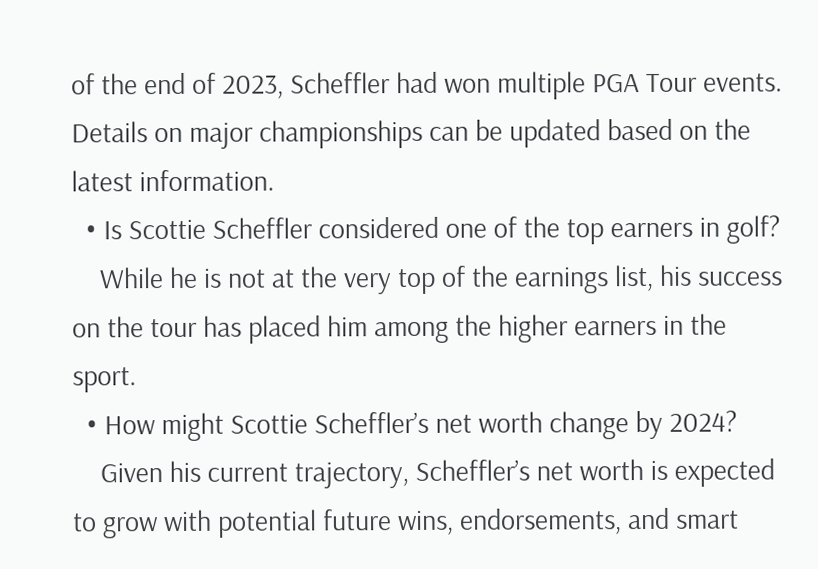of the end of 2023, Scheffler had won multiple PGA Tour events. Details on major championships can be updated based on the latest information.
  • Is Scottie Scheffler considered one of the top earners in golf?
    While he is not at the very top of the earnings list, his success on the tour has placed him among the higher earners in the sport.
  • How might Scottie Scheffler’s net worth change by 2024?
    Given his current trajectory, Scheffler’s net worth is expected to grow with potential future wins, endorsements, and smart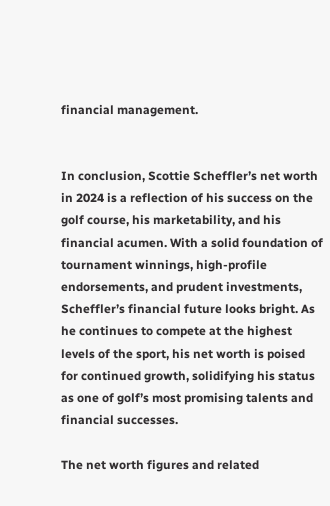financial management.


In conclusion, Scottie Scheffler’s net worth in 2024 is a reflection of his success on the golf course, his marketability, and his financial acumen. With a solid foundation of tournament winnings, high-profile endorsements, and prudent investments, Scheffler’s financial future looks bright. As he continues to compete at the highest levels of the sport, his net worth is poised for continued growth, solidifying his status as one of golf’s most promising talents and financial successes.

The net worth figures and related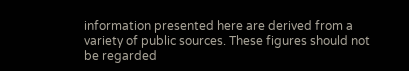information presented here are derived from a variety of public sources. These figures should not be regarded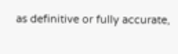as definitive or fully accurate,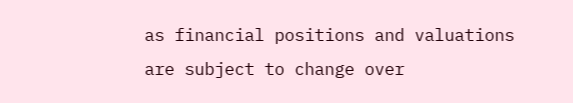as financial positions and valuations are subject to change over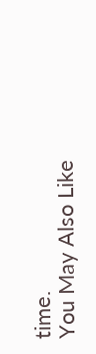time.
You May Also Like